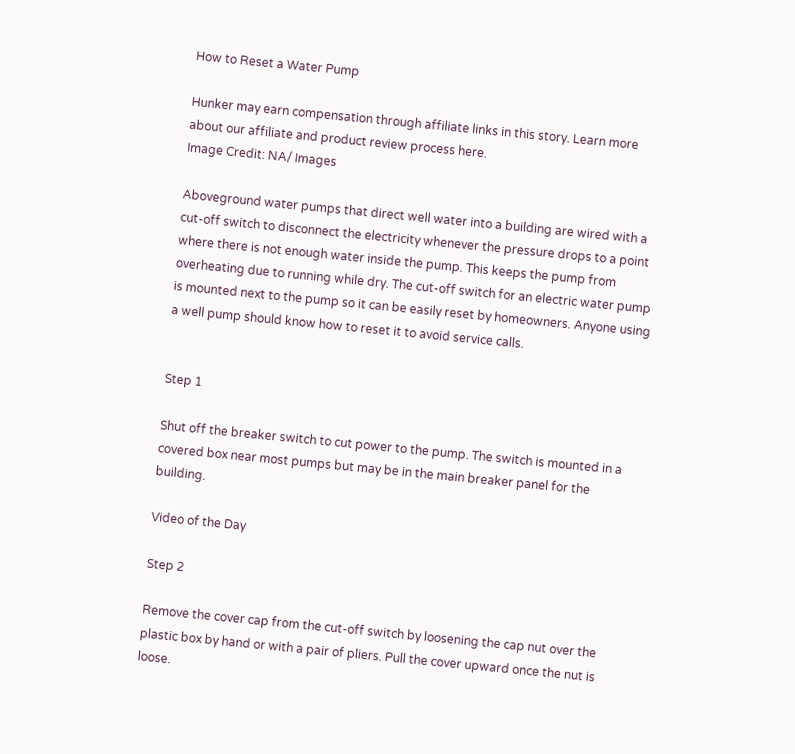How to Reset a Water Pump

Hunker may earn compensation through affiliate links in this story. Learn more about our affiliate and product review process here.
Image Credit: NA/ Images

Aboveground water pumps that direct well water into a building are wired with a cut-off switch to disconnect the electricity whenever the pressure drops to a point where there is not enough water inside the pump. This keeps the pump from overheating due to running while dry. The cut-off switch for an electric water pump is mounted next to the pump so it can be easily reset by homeowners. Anyone using a well pump should know how to reset it to avoid service calls.


Step 1

Shut off the breaker switch to cut power to the pump. The switch is mounted in a covered box near most pumps but may be in the main breaker panel for the building.

Video of the Day

Step 2

Remove the cover cap from the cut-off switch by loosening the cap nut over the plastic box by hand or with a pair of pliers. Pull the cover upward once the nut is loose.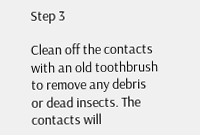Step 3

Clean off the contacts with an old toothbrush to remove any debris or dead insects. The contacts will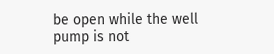be open while the well pump is not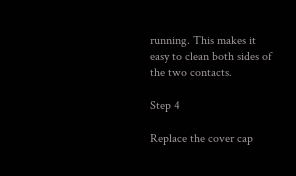running. This makes it easy to clean both sides of the two contacts.

Step 4

Replace the cover cap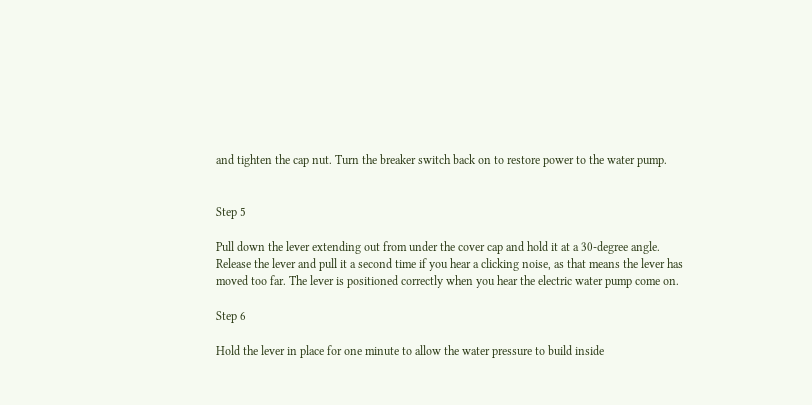and tighten the cap nut. Turn the breaker switch back on to restore power to the water pump.


Step 5

Pull down the lever extending out from under the cover cap and hold it at a 30-degree angle. Release the lever and pull it a second time if you hear a clicking noise, as that means the lever has moved too far. The lever is positioned correctly when you hear the electric water pump come on.

Step 6

Hold the lever in place for one minute to allow the water pressure to build inside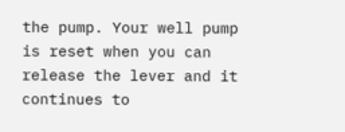the pump. Your well pump is reset when you can release the lever and it continues to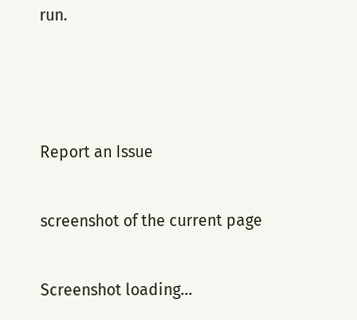run.



Report an Issue

screenshot of the current page

Screenshot loading...